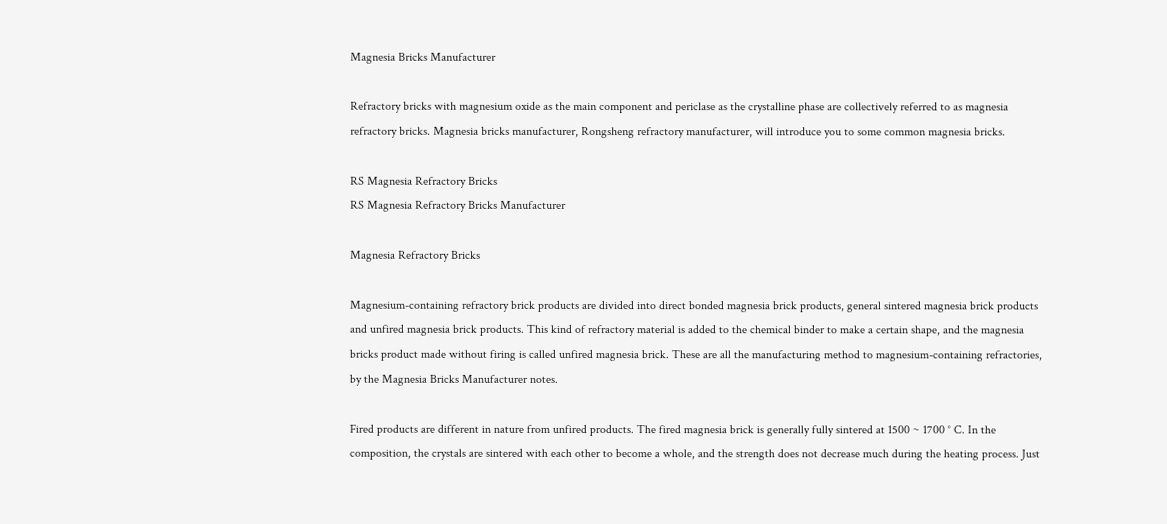Magnesia Bricks Manufacturer

Refractory bricks with magnesium oxide as the main component and periclase as the crystalline phase are collectively referred to as magnesia refractory bricks. Magnesia bricks manufacturer, Rongsheng refractory manufacturer, will introduce you to some common magnesia bricks.

RS Magnesia Refractory Bricks
RS Magnesia Refractory Bricks Manufacturer

Magnesia Refractory Bricks

Magnesium-containing refractory brick products are divided into direct bonded magnesia brick products, general sintered magnesia brick products and unfired magnesia brick products. This kind of refractory material is added to the chemical binder to make a certain shape, and the magnesia bricks product made without firing is called unfired magnesia brick. These are all the manufacturing method to magnesium-containing refractories, by the Magnesia Bricks Manufacturer notes.

Fired products are different in nature from unfired products. The fired magnesia brick is generally fully sintered at 1500 ~ 1700 ° C. In the composition, the crystals are sintered with each other to become a whole, and the strength does not decrease much during the heating process. Just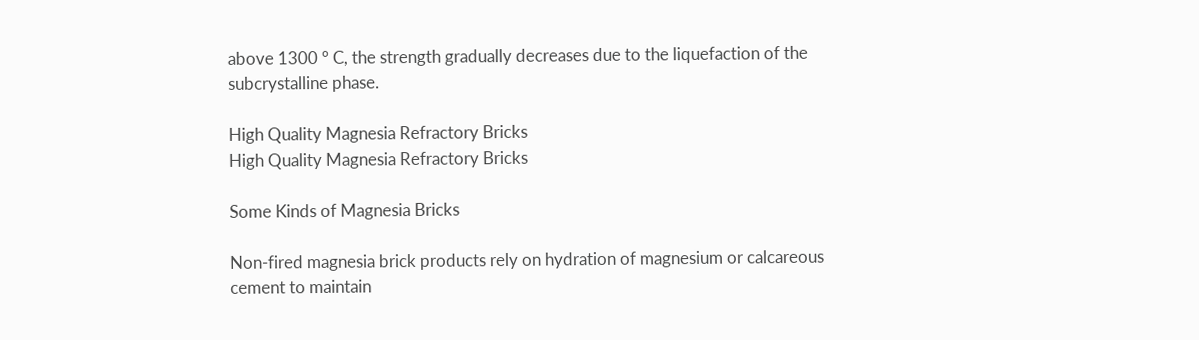above 1300 ° C, the strength gradually decreases due to the liquefaction of the subcrystalline phase.

High Quality Magnesia Refractory Bricks
High Quality Magnesia Refractory Bricks

Some Kinds of Magnesia Bricks

Non-fired magnesia brick products rely on hydration of magnesium or calcareous cement to maintain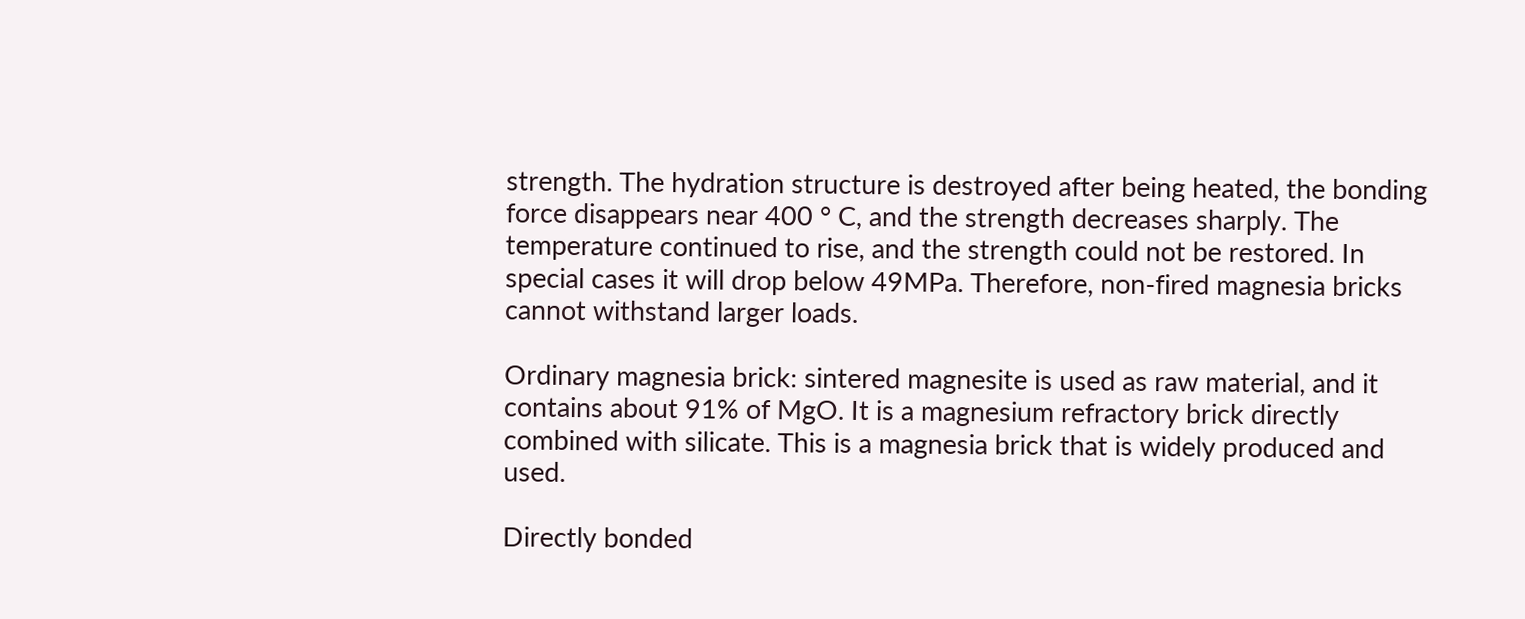strength. The hydration structure is destroyed after being heated, the bonding force disappears near 400 ° C, and the strength decreases sharply. The temperature continued to rise, and the strength could not be restored. In special cases it will drop below 49MPa. Therefore, non-fired magnesia bricks cannot withstand larger loads.

Ordinary magnesia brick: sintered magnesite is used as raw material, and it contains about 91% of MgO. It is a magnesium refractory brick directly combined with silicate. This is a magnesia brick that is widely produced and used.

Directly bonded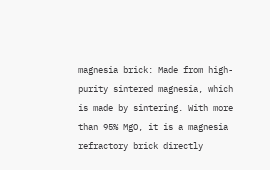magnesia brick: Made from high-purity sintered magnesia, which is made by sintering. With more than 95% MgO, it is a magnesia refractory brick directly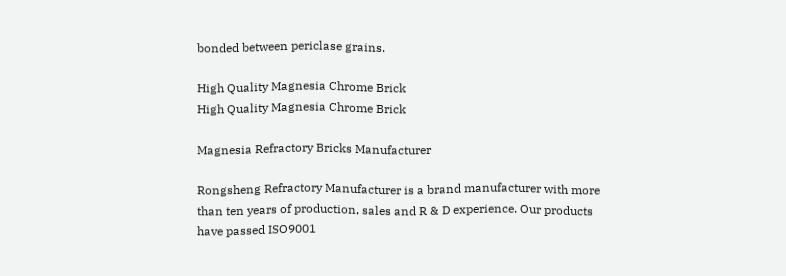bonded between periclase grains.

High Quality Magnesia Chrome Brick
High Quality Magnesia Chrome Brick

Magnesia Refractory Bricks Manufacturer

Rongsheng Refractory Manufacturer is a brand manufacturer with more than ten years of production, sales and R & D experience. Our products have passed ISO9001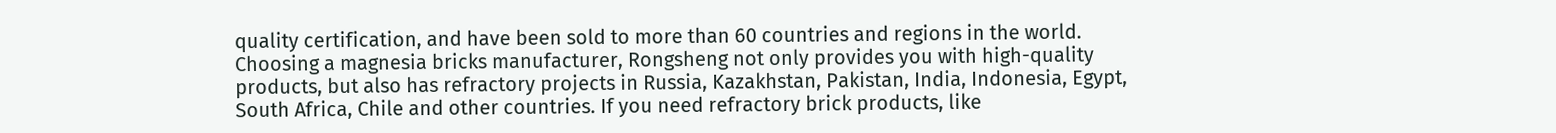quality certification, and have been sold to more than 60 countries and regions in the world. Choosing a magnesia bricks manufacturer, Rongsheng not only provides you with high-quality products, but also has refractory projects in Russia, Kazakhstan, Pakistan, India, Indonesia, Egypt, South Africa, Chile and other countries. If you need refractory brick products, like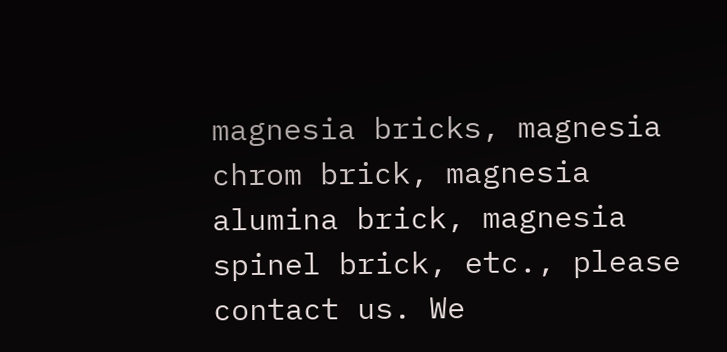magnesia bricks, magnesia chrom brick, magnesia alumina brick, magnesia spinel brick, etc., please contact us. We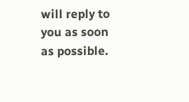will reply to you as soon as possible.